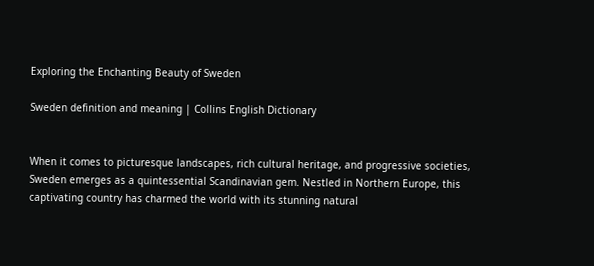Exploring the Enchanting Beauty of Sweden

Sweden definition and meaning | Collins English Dictionary


When it comes to picturesque landscapes, rich cultural heritage, and progressive societies, Sweden emerges as a quintessential Scandinavian gem. Nestled in Northern Europe, this captivating country has charmed the world with its stunning natural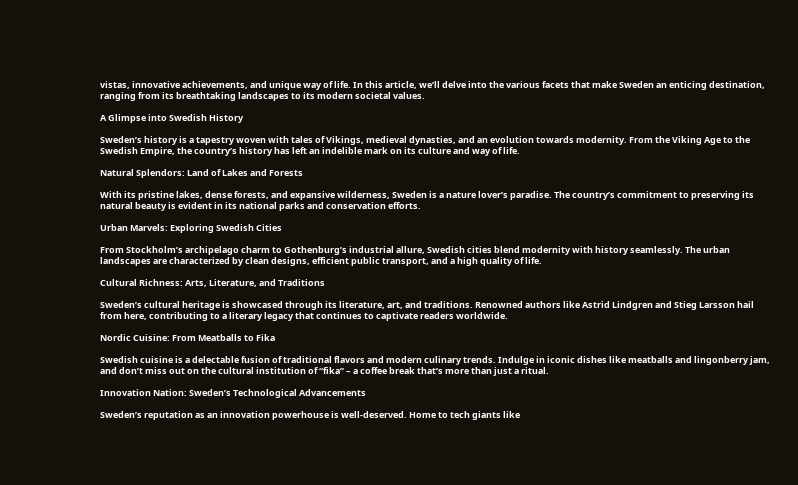vistas, innovative achievements, and unique way of life. In this article, we’ll delve into the various facets that make Sweden an enticing destination, ranging from its breathtaking landscapes to its modern societal values.

A Glimpse into Swedish History

Sweden’s history is a tapestry woven with tales of Vikings, medieval dynasties, and an evolution towards modernity. From the Viking Age to the Swedish Empire, the country’s history has left an indelible mark on its culture and way of life.

Natural Splendors: Land of Lakes and Forests

With its pristine lakes, dense forests, and expansive wilderness, Sweden is a nature lover’s paradise. The country’s commitment to preserving its natural beauty is evident in its national parks and conservation efforts.

Urban Marvels: Exploring Swedish Cities

From Stockholm’s archipelago charm to Gothenburg’s industrial allure, Swedish cities blend modernity with history seamlessly. The urban landscapes are characterized by clean designs, efficient public transport, and a high quality of life.

Cultural Richness: Arts, Literature, and Traditions

Sweden’s cultural heritage is showcased through its literature, art, and traditions. Renowned authors like Astrid Lindgren and Stieg Larsson hail from here, contributing to a literary legacy that continues to captivate readers worldwide.

Nordic Cuisine: From Meatballs to Fika

Swedish cuisine is a delectable fusion of traditional flavors and modern culinary trends. Indulge in iconic dishes like meatballs and lingonberry jam, and don’t miss out on the cultural institution of “fika” – a coffee break that’s more than just a ritual.

Innovation Nation: Sweden’s Technological Advancements

Sweden’s reputation as an innovation powerhouse is well-deserved. Home to tech giants like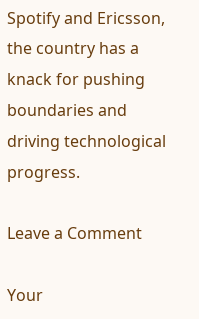Spotify and Ericsson, the country has a knack for pushing boundaries and driving technological progress.

Leave a Comment

Your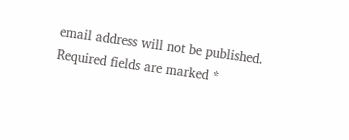email address will not be published. Required fields are marked *